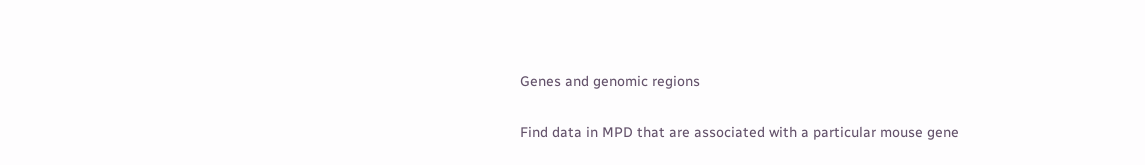Genes and genomic regions

Find data in MPD that are associated with a particular mouse gene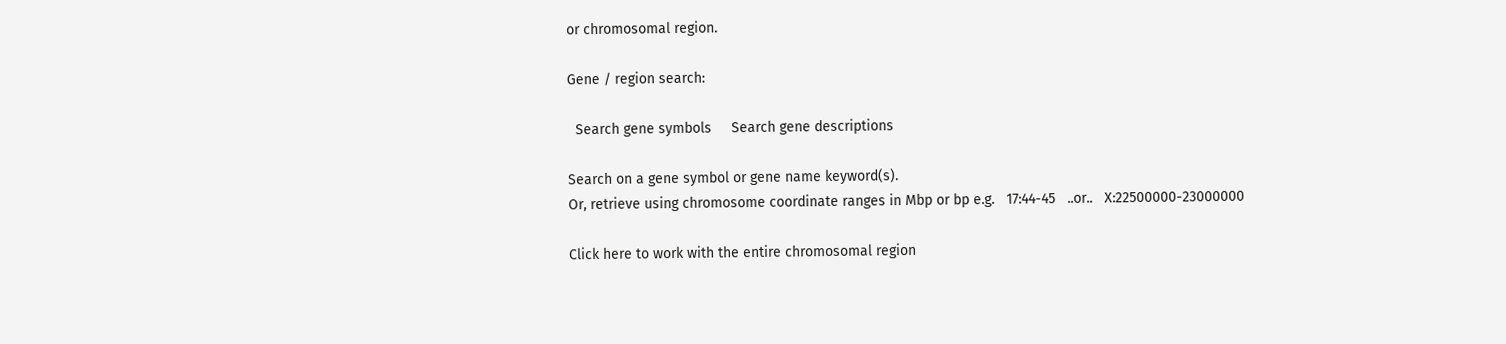or chromosomal region.

Gene / region search:

  Search gene symbols     Search gene descriptions

Search on a gene symbol or gene name keyword(s).
Or, retrieve using chromosome coordinate ranges in Mbp or bp e.g.   17:44-45   ..or..   X:22500000-23000000

Click here to work with the entire chromosomal region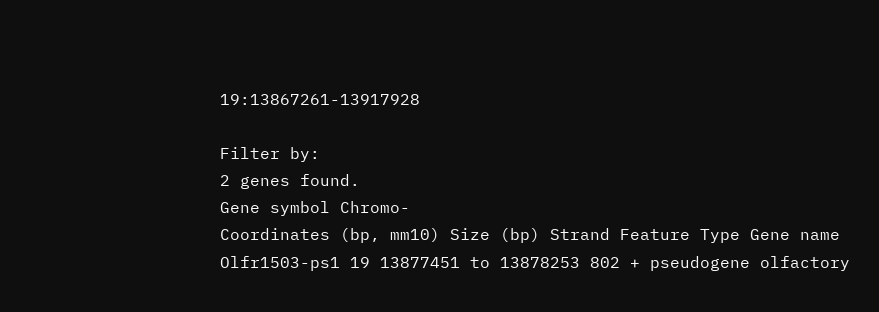19:13867261-13917928

Filter by:
2 genes found.
Gene symbol Chromo-
Coordinates (bp, mm10) Size (bp) Strand Feature Type Gene name
Olfr1503-ps1 19 13877451 to 13878253 802 + pseudogene olfactory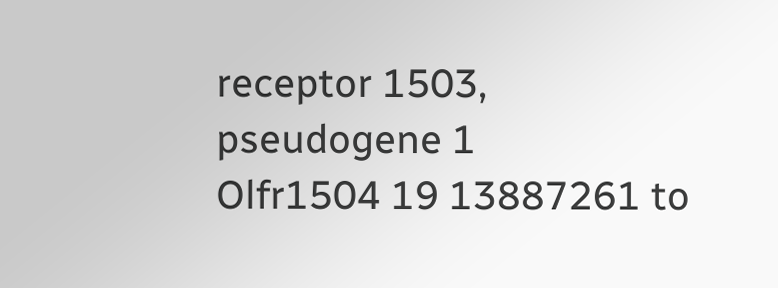receptor 1503, pseudogene 1
Olfr1504 19 13887261 to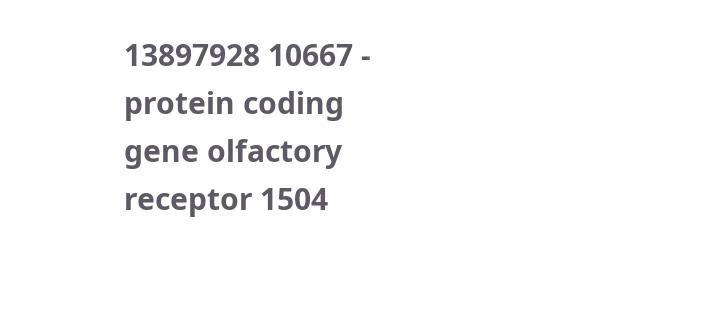13897928 10667 - protein coding gene olfactory receptor 1504